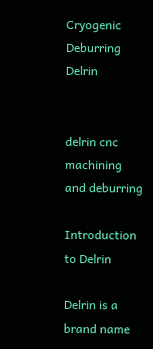Cryogenic Deburring Delrin


delrin cnc machining and deburring

Introduction to Delrin

Delrin is a brand name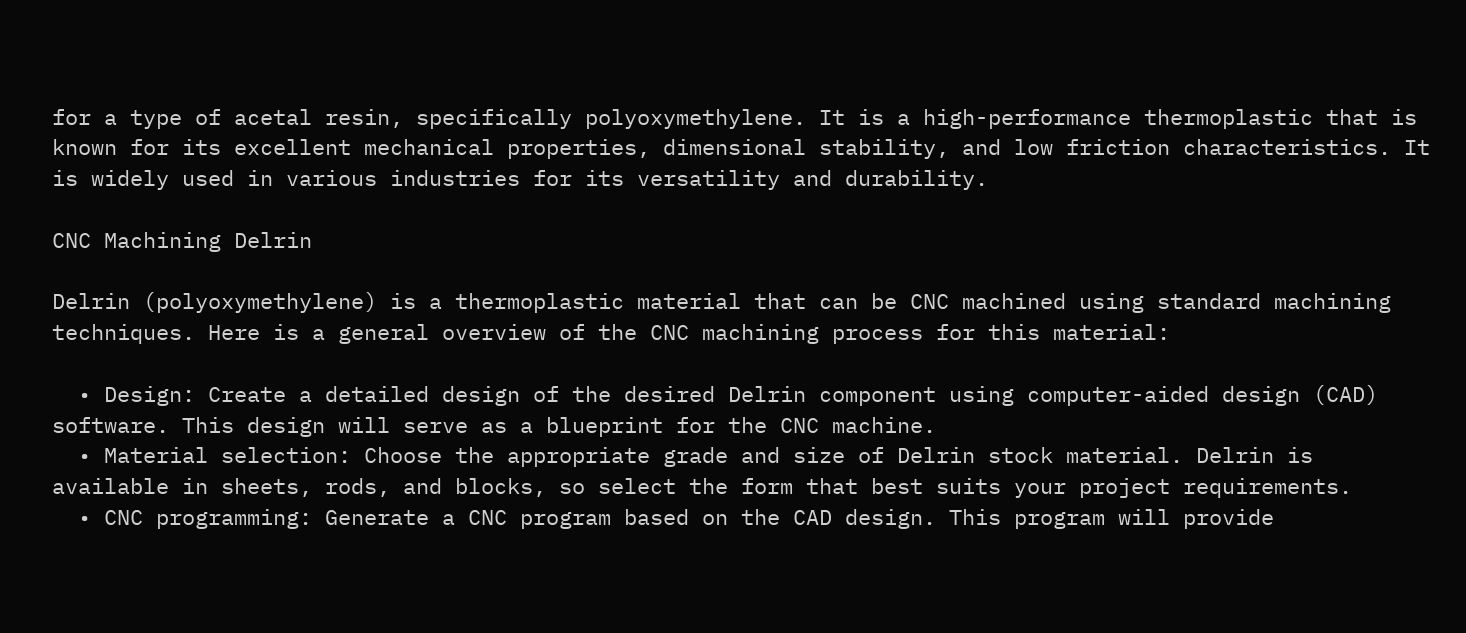for a type of acetal resin, specifically polyoxymethylene. It is a high-performance thermoplastic that is known for its excellent mechanical properties, dimensional stability, and low friction characteristics. It is widely used in various industries for its versatility and durability.

CNC Machining Delrin

Delrin (polyoxymethylene) is a thermoplastic material that can be CNC machined using standard machining techniques. Here is a general overview of the CNC machining process for this material:

  • Design: Create a detailed design of the desired Delrin component using computer-aided design (CAD) software. This design will serve as a blueprint for the CNC machine.
  • Material selection: Choose the appropriate grade and size of Delrin stock material. Delrin is available in sheets, rods, and blocks, so select the form that best suits your project requirements.
  • CNC programming: Generate a CNC program based on the CAD design. This program will provide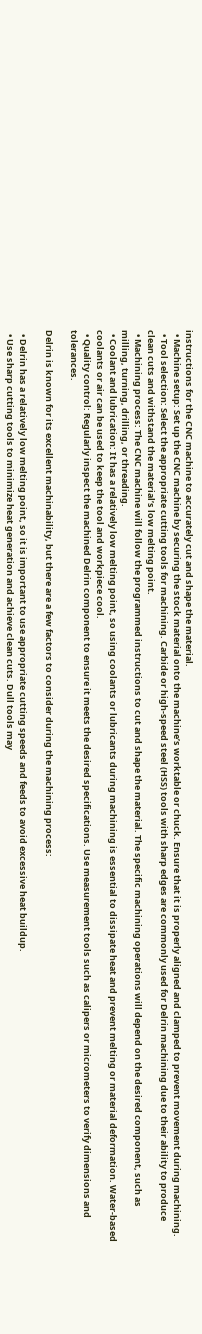instructions for the CNC machine to accurately cut and shape the material.
  • Machine setup: Set up the CNC machine by securing the stock material onto the machine’s worktable or chuck. Ensure that it is properly aligned and clamped to prevent movement during machining.
  • Tool selection: Select the appropriate cutting tools for machining. Carbide or high-speed steel (HSS) tools with sharp edges are commonly used for Delrin machining due to their ability to produce clean cuts and withstand the material’s low melting point.
  • Machining process: The CNC machine will follow the programmed instructions to cut and shape the material. The specific machining operations will depend on the desired component, such as milling, turning, drilling, or threading.
  • Coolant and lubrication: It has a relatively low melting point, so using coolants or lubricants during machining is essential to dissipate heat and prevent melting or material deformation. Water-based coolants or air can be used to keep the tool and workpiece cool.
  • Quality control: Regularly inspect the machined Delrin component to ensure it meets the desired specifications. Use measurement tools such as calipers or micrometers to verify dimensions and tolerances.

Delrin is known for its excellent machinability, but there are a few factors to consider during the machining process:

  • Delrin has a relatively low melting point, so it is important to use appropriate cutting speeds and feeds to avoid excessive heat buildup.
  • Use sharp cutting tools to minimize heat generation and achieve clean cuts. Dull tools may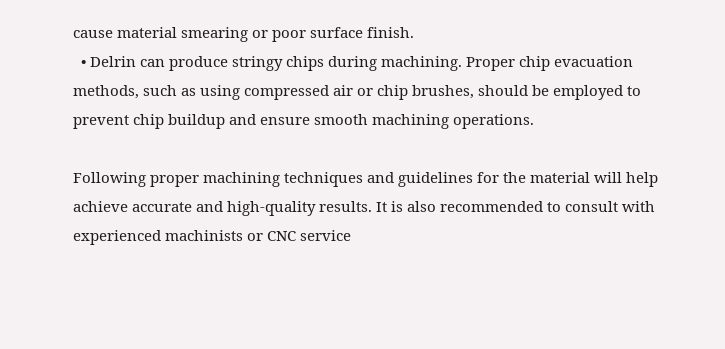cause material smearing or poor surface finish.
  • Delrin can produce stringy chips during machining. Proper chip evacuation methods, such as using compressed air or chip brushes, should be employed to prevent chip buildup and ensure smooth machining operations.

Following proper machining techniques and guidelines for the material will help achieve accurate and high-quality results. It is also recommended to consult with experienced machinists or CNC service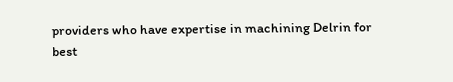providers who have expertise in machining Delrin for best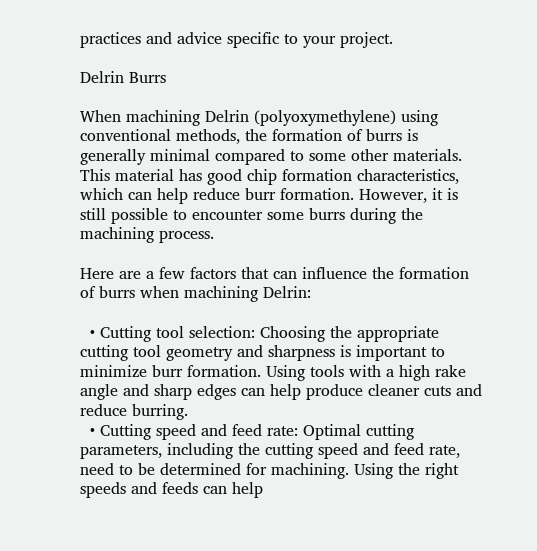practices and advice specific to your project.

Delrin Burrs

When machining Delrin (polyoxymethylene) using conventional methods, the formation of burrs is generally minimal compared to some other materials. This material has good chip formation characteristics, which can help reduce burr formation. However, it is still possible to encounter some burrs during the machining process.

Here are a few factors that can influence the formation of burrs when machining Delrin:

  • Cutting tool selection: Choosing the appropriate cutting tool geometry and sharpness is important to minimize burr formation. Using tools with a high rake angle and sharp edges can help produce cleaner cuts and reduce burring.
  • Cutting speed and feed rate: Optimal cutting parameters, including the cutting speed and feed rate, need to be determined for machining. Using the right speeds and feeds can help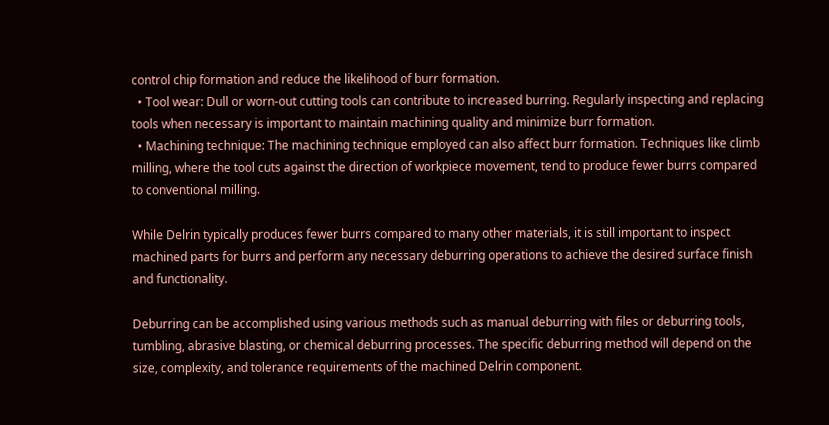control chip formation and reduce the likelihood of burr formation.
  • Tool wear: Dull or worn-out cutting tools can contribute to increased burring. Regularly inspecting and replacing tools when necessary is important to maintain machining quality and minimize burr formation.
  • Machining technique: The machining technique employed can also affect burr formation. Techniques like climb milling, where the tool cuts against the direction of workpiece movement, tend to produce fewer burrs compared to conventional milling.

While Delrin typically produces fewer burrs compared to many other materials, it is still important to inspect machined parts for burrs and perform any necessary deburring operations to achieve the desired surface finish and functionality.

Deburring can be accomplished using various methods such as manual deburring with files or deburring tools, tumbling, abrasive blasting, or chemical deburring processes. The specific deburring method will depend on the size, complexity, and tolerance requirements of the machined Delrin component.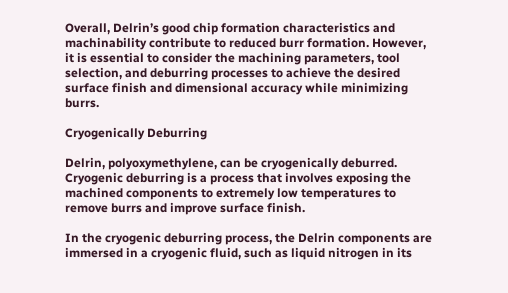Overall, Delrin’s good chip formation characteristics and machinability contribute to reduced burr formation. However, it is essential to consider the machining parameters, tool selection, and deburring processes to achieve the desired surface finish and dimensional accuracy while minimizing burrs.

Cryogenically Deburring

Delrin, polyoxymethylene, can be cryogenically deburred. Cryogenic deburring is a process that involves exposing the machined components to extremely low temperatures to remove burrs and improve surface finish.

In the cryogenic deburring process, the Delrin components are immersed in a cryogenic fluid, such as liquid nitrogen in its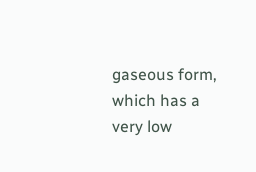gaseous form, which has a very low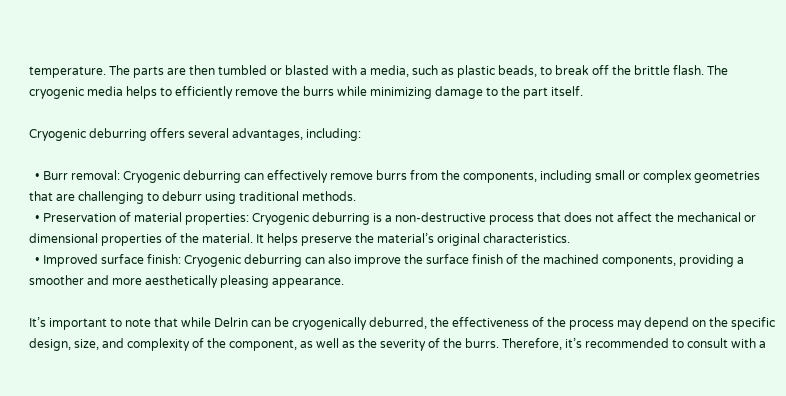temperature. The parts are then tumbled or blasted with a media, such as plastic beads, to break off the brittle flash. The cryogenic media helps to efficiently remove the burrs while minimizing damage to the part itself.

Cryogenic deburring offers several advantages, including:

  • Burr removal: Cryogenic deburring can effectively remove burrs from the components, including small or complex geometries that are challenging to deburr using traditional methods.
  • Preservation of material properties: Cryogenic deburring is a non-destructive process that does not affect the mechanical or dimensional properties of the material. It helps preserve the material’s original characteristics.
  • Improved surface finish: Cryogenic deburring can also improve the surface finish of the machined components, providing a smoother and more aesthetically pleasing appearance.

It’s important to note that while Delrin can be cryogenically deburred, the effectiveness of the process may depend on the specific design, size, and complexity of the component, as well as the severity of the burrs. Therefore, it’s recommended to consult with a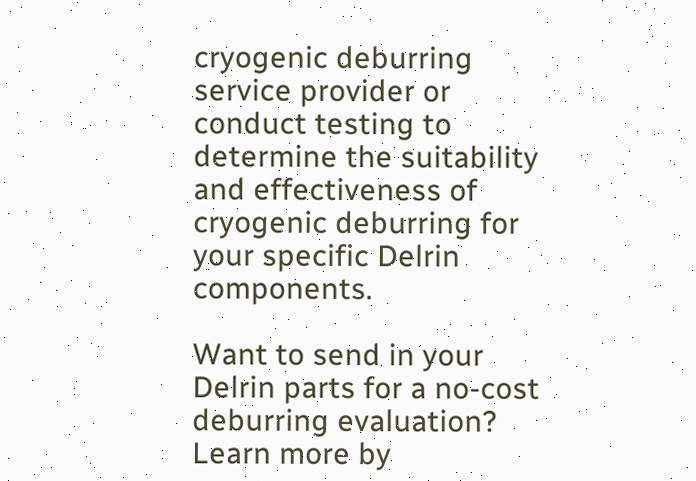cryogenic deburring service provider or conduct testing to determine the suitability and effectiveness of cryogenic deburring for your specific Delrin components.

Want to send in your Delrin parts for a no-cost deburring evaluation? Learn more by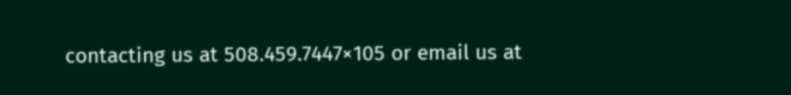contacting us at 508.459.7447×105 or email us at